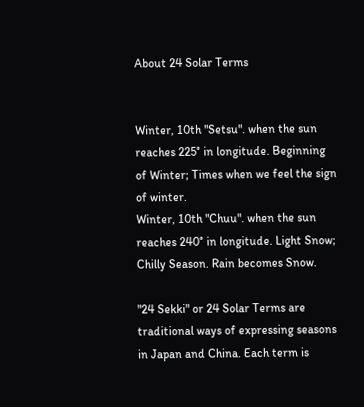About 24 Solar Terms


Winter, 10th "Setsu". when the sun reaches 225° in longitude. Beginning of Winter; Times when we feel the sign of winter.
Winter, 10th "Chuu". when the sun reaches 240° in longitude. Light Snow; Chilly Season. Rain becomes Snow.

"24 Sekki" or 24 Solar Terms are traditional ways of expressing seasons in Japan and China. Each term is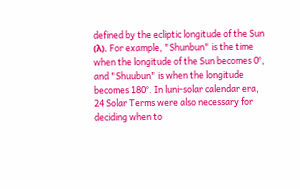defined by the ecliptic longitude of the Sun (λ). For example, "Shunbun" is the time when the longitude of the Sun becomes 0°, and "Shuubun" is when the longitude becomes 180°. In luni-solar calendar era, 24 Solar Terms were also necessary for deciding when to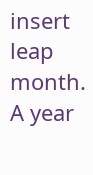insert leap month. A year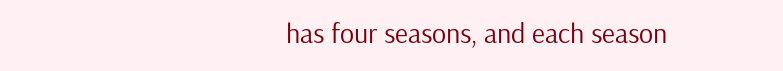has four seasons, and each season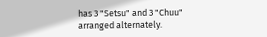has 3 "Setsu" and 3 "Chuu" arranged alternately.